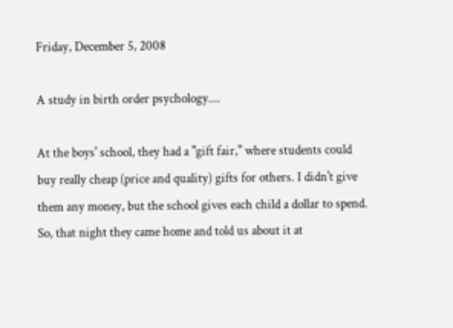Friday, December 5, 2008

A study in birth order psychology....

At the boys' school, they had a "gift fair," where students could buy really cheap (price and quality) gifts for others. I didn't give them any money, but the school gives each child a dollar to spend.
So, that night they came home and told us about it at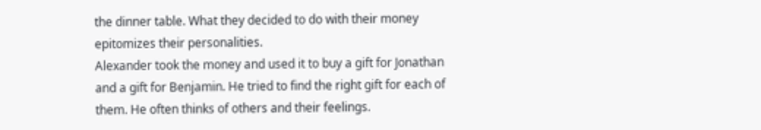the dinner table. What they decided to do with their money epitomizes their personalities.
Alexander took the money and used it to buy a gift for Jonathan and a gift for Benjamin. He tried to find the right gift for each of them. He often thinks of others and their feelings.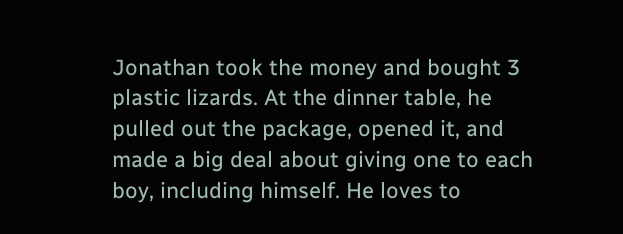Jonathan took the money and bought 3 plastic lizards. At the dinner table, he pulled out the package, opened it, and made a big deal about giving one to each boy, including himself. He loves to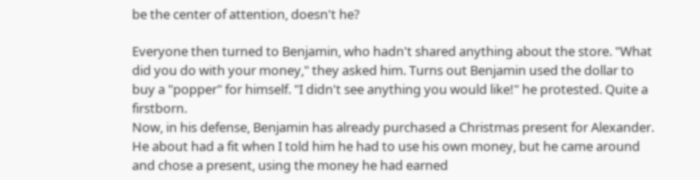be the center of attention, doesn't he?

Everyone then turned to Benjamin, who hadn't shared anything about the store. "What did you do with your money," they asked him. Turns out Benjamin used the dollar to buy a "popper" for himself. "I didn't see anything you would like!" he protested. Quite a firstborn.
Now, in his defense, Benjamin has already purchased a Christmas present for Alexander. He about had a fit when I told him he had to use his own money, but he came around and chose a present, using the money he had earned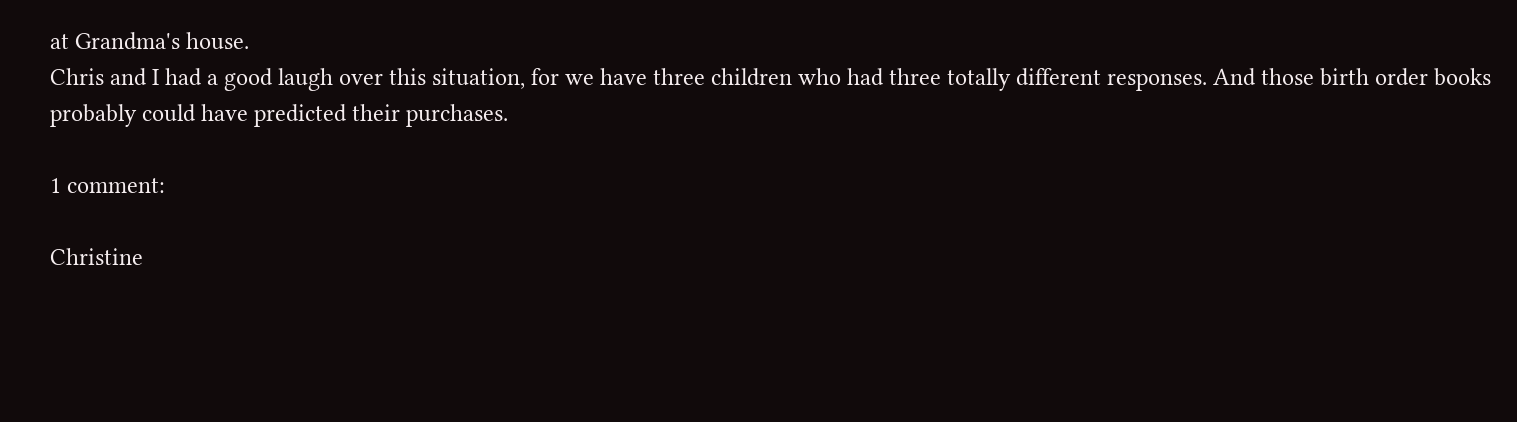at Grandma's house.
Chris and I had a good laugh over this situation, for we have three children who had three totally different responses. And those birth order books probably could have predicted their purchases.

1 comment:

Christine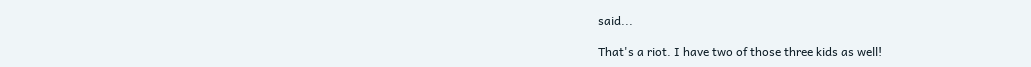said...

That's a riot. I have two of those three kids as well!